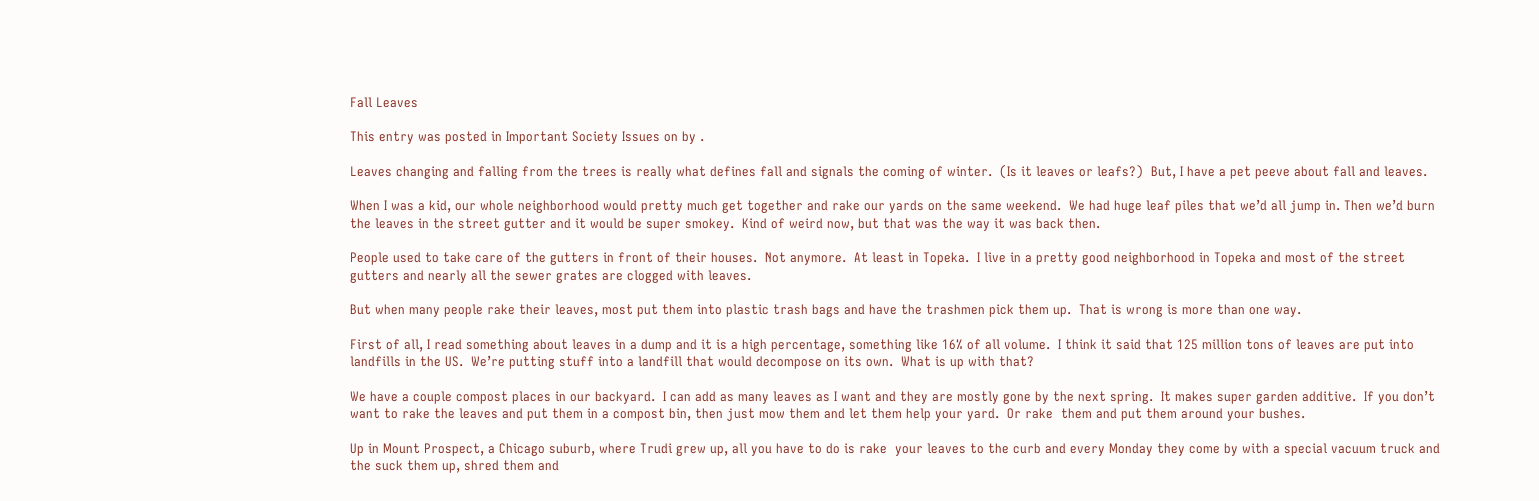Fall Leaves

This entry was posted in Important Society Issues on by .

Leaves changing and falling from the trees is really what defines fall and signals the coming of winter.  (Is it leaves or leafs?)  But, I have a pet peeve about fall and leaves.

When I was a kid, our whole neighborhood would pretty much get together and rake our yards on the same weekend.  We had huge leaf piles that we’d all jump in. Then we’d burn the leaves in the street gutter and it would be super smokey.  Kind of weird now, but that was the way it was back then.

People used to take care of the gutters in front of their houses.  Not anymore.  At least in Topeka.  I live in a pretty good neighborhood in Topeka and most of the street gutters and nearly all the sewer grates are clogged with leaves.

But when many people rake their leaves, most put them into plastic trash bags and have the trashmen pick them up.  That is wrong is more than one way.

First of all, I read something about leaves in a dump and it is a high percentage, something like 16% of all volume.  I think it said that 125 million tons of leaves are put into landfills in the US.  We’re putting stuff into a landfill that would decompose on its own.  What is up with that?

We have a couple compost places in our backyard.  I can add as many leaves as I want and they are mostly gone by the next spring.  It makes super garden additive.  If you don’t want to rake the leaves and put them in a compost bin, then just mow them and let them help your yard.  Or rake  them and put them around your bushes.

Up in Mount Prospect, a Chicago suburb, where Trudi grew up, all you have to do is rake  your leaves to the curb and every Monday they come by with a special vacuum truck and the suck them up, shred them and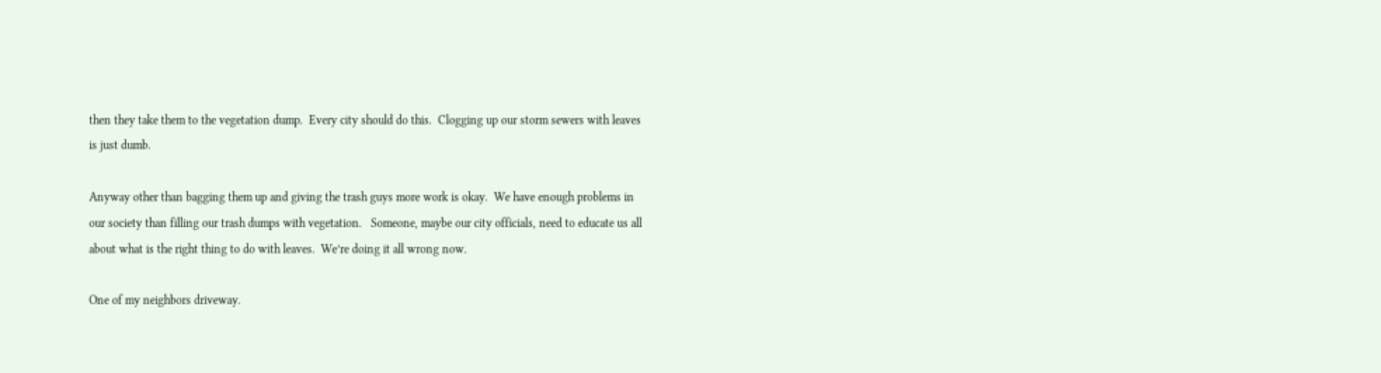then they take them to the vegetation dump.  Every city should do this.  Clogging up our storm sewers with leaves is just dumb.

Anyway other than bagging them up and giving the trash guys more work is okay.  We have enough problems in our society than filling our trash dumps with vegetation.   Someone, maybe our city officials, need to educate us all about what is the right thing to do with leaves.  We’re doing it all wrong now.

One of my neighbors driveway.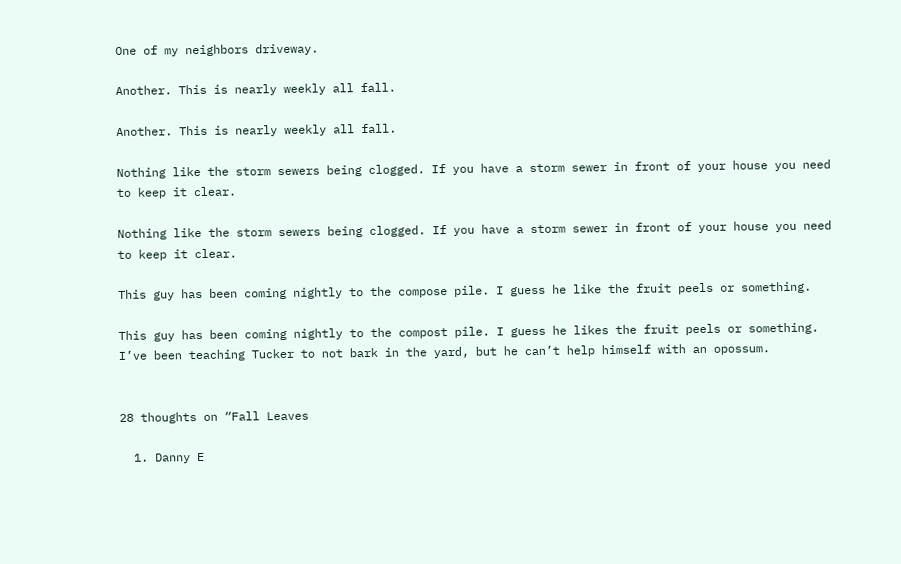One of my neighbors driveway.

Another. This is nearly weekly all fall.

Another. This is nearly weekly all fall.

Nothing like the storm sewers being clogged. If you have a storm sewer in front of your house you need to keep it clear.

Nothing like the storm sewers being clogged. If you have a storm sewer in front of your house you need to keep it clear.

This guy has been coming nightly to the compose pile. I guess he like the fruit peels or something.

This guy has been coming nightly to the compost pile. I guess he likes the fruit peels or something.  I’ve been teaching Tucker to not bark in the yard, but he can’t help himself with an opossum.


28 thoughts on “Fall Leaves

  1. Danny E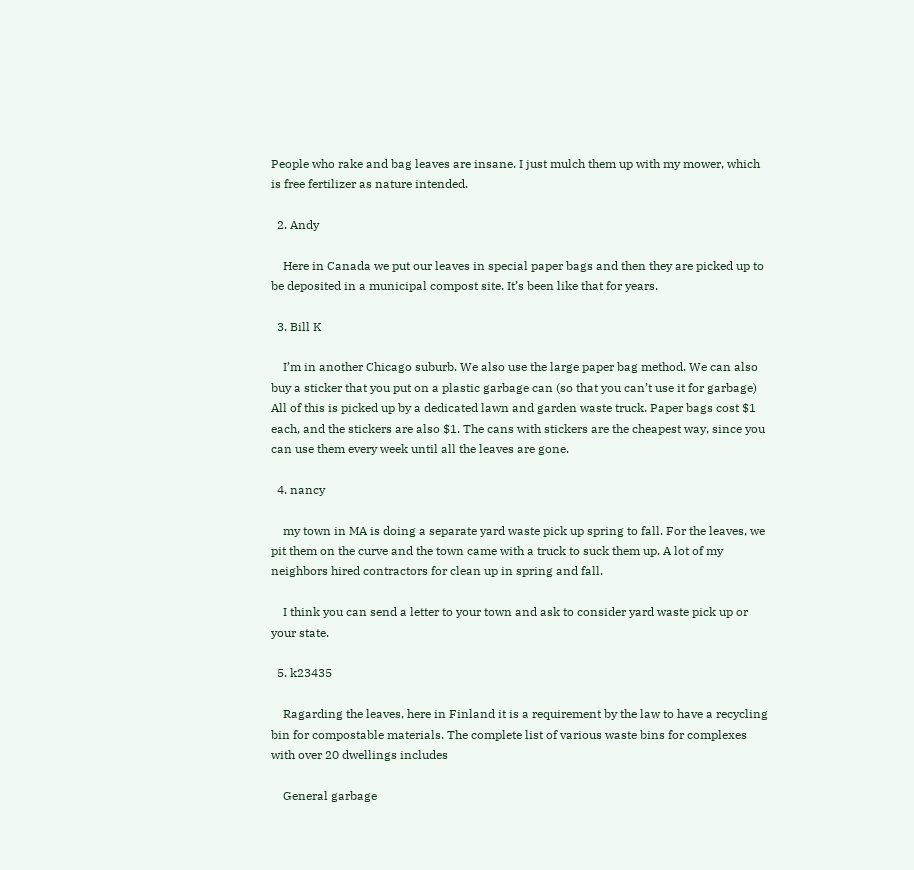People who rake and bag leaves are insane. I just mulch them up with my mower, which is free fertilizer as nature intended.

  2. Andy

    Here in Canada we put our leaves in special paper bags and then they are picked up to be deposited in a municipal compost site. It’s been like that for years.

  3. Bill K

    I’m in another Chicago suburb. We also use the large paper bag method. We can also buy a sticker that you put on a plastic garbage can (so that you can’t use it for garbage) All of this is picked up by a dedicated lawn and garden waste truck. Paper bags cost $1 each, and the stickers are also $1. The cans with stickers are the cheapest way, since you can use them every week until all the leaves are gone.

  4. nancy

    my town in MA is doing a separate yard waste pick up spring to fall. For the leaves, we pit them on the curve and the town came with a truck to suck them up. A lot of my neighbors hired contractors for clean up in spring and fall.

    I think you can send a letter to your town and ask to consider yard waste pick up or your state.

  5. k23435

    Ragarding the leaves, here in Finland it is a requirement by the law to have a recycling bin for compostable materials. The complete list of various waste bins for complexes with over 20 dwellings includes

    General garbage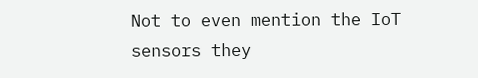Not to even mention the IoT sensors they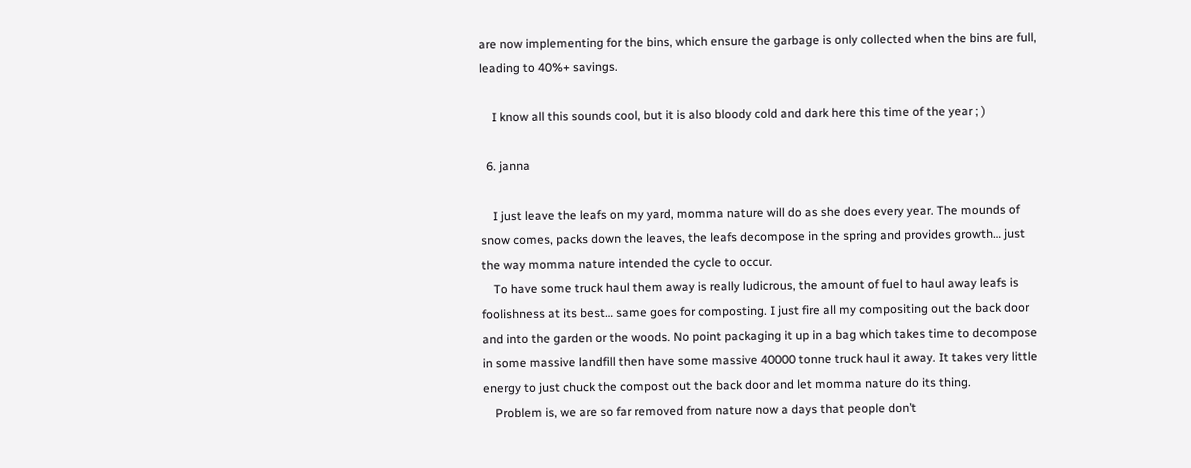are now implementing for the bins, which ensure the garbage is only collected when the bins are full, leading to 40%+ savings.

    I know all this sounds cool, but it is also bloody cold and dark here this time of the year ; )

  6. janna

    I just leave the leafs on my yard, momma nature will do as she does every year. The mounds of snow comes, packs down the leaves, the leafs decompose in the spring and provides growth… just the way momma nature intended the cycle to occur.
    To have some truck haul them away is really ludicrous, the amount of fuel to haul away leafs is foolishness at its best… same goes for composting. I just fire all my compositing out the back door and into the garden or the woods. No point packaging it up in a bag which takes time to decompose in some massive landfill then have some massive 40000 tonne truck haul it away. It takes very little energy to just chuck the compost out the back door and let momma nature do its thing.
    Problem is, we are so far removed from nature now a days that people don’t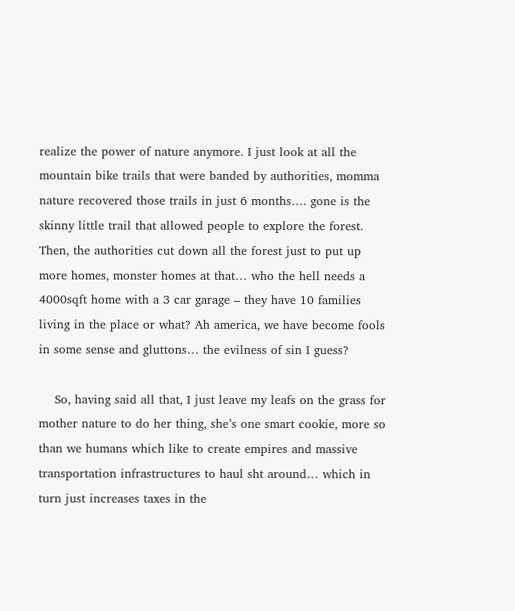realize the power of nature anymore. I just look at all the mountain bike trails that were banded by authorities, momma nature recovered those trails in just 6 months…. gone is the skinny little trail that allowed people to explore the forest. Then, the authorities cut down all the forest just to put up more homes, monster homes at that… who the hell needs a 4000sqft home with a 3 car garage – they have 10 families living in the place or what? Ah america, we have become fools in some sense and gluttons… the evilness of sin I guess?

    So, having said all that, I just leave my leafs on the grass for mother nature to do her thing, she’s one smart cookie, more so than we humans which like to create empires and massive transportation infrastructures to haul sht around… which in turn just increases taxes in the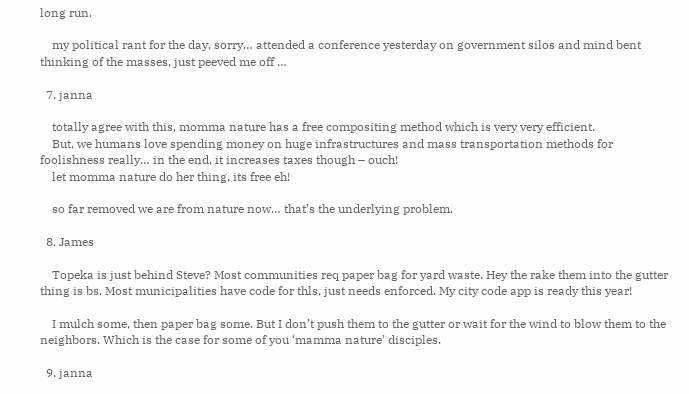long run.

    my political rant for the day, sorry… attended a conference yesterday on government silos and mind bent thinking of the masses, just peeved me off …

  7. janna

    totally agree with this, momma nature has a free compositing method which is very very efficient.
    But, we humans love spending money on huge infrastructures and mass transportation methods for foolishness really… in the end, it increases taxes though – ouch!
    let momma nature do her thing, its free eh!

    so far removed we are from nature now… that’s the underlying problem.

  8. James

    Topeka is just behind Steve? Most communities req paper bag for yard waste. Hey the rake them into the gutter thing is bs. Most municipalities have code for thls, just needs enforced. My city code app is ready this year!

    I mulch some, then paper bag some. But I don’t push them to the gutter or wait for the wind to blow them to the neighbors. Which is the case for some of you ‘mamma nature’ disciples.

  9. janna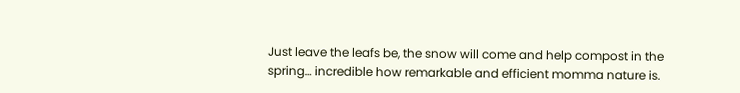Just leave the leafs be, the snow will come and help compost in the spring… incredible how remarkable and efficient momma nature is.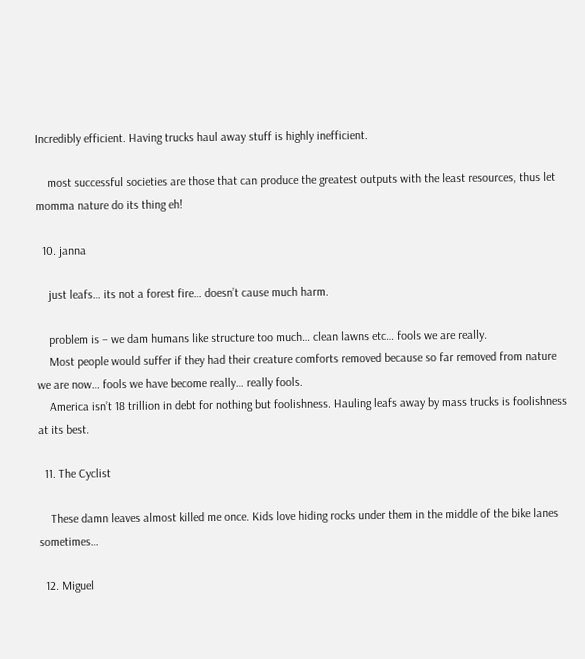Incredibly efficient. Having trucks haul away stuff is highly inefficient.

    most successful societies are those that can produce the greatest outputs with the least resources, thus let momma nature do its thing eh!

  10. janna

    just leafs… its not a forest fire… doesn’t cause much harm.

    problem is – we dam humans like structure too much… clean lawns etc… fools we are really.
    Most people would suffer if they had their creature comforts removed because so far removed from nature we are now… fools we have become really… really fools.
    America isn’t 18 trillion in debt for nothing but foolishness. Hauling leafs away by mass trucks is foolishness at its best.

  11. The Cyclist

    These damn leaves almost killed me once. Kids love hiding rocks under them in the middle of the bike lanes sometimes…

  12. Miguel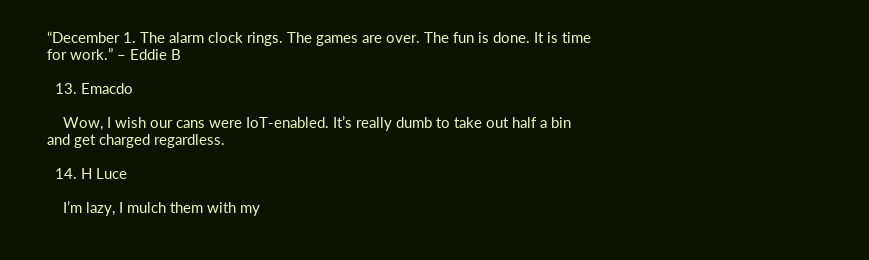“December 1. The alarm clock rings. The games are over. The fun is done. It is time for work.” – Eddie B

  13. Emacdo

    Wow, I wish our cans were IoT-enabled. It’s really dumb to take out half a bin and get charged regardless.

  14. H Luce

    I’m lazy, I mulch them with my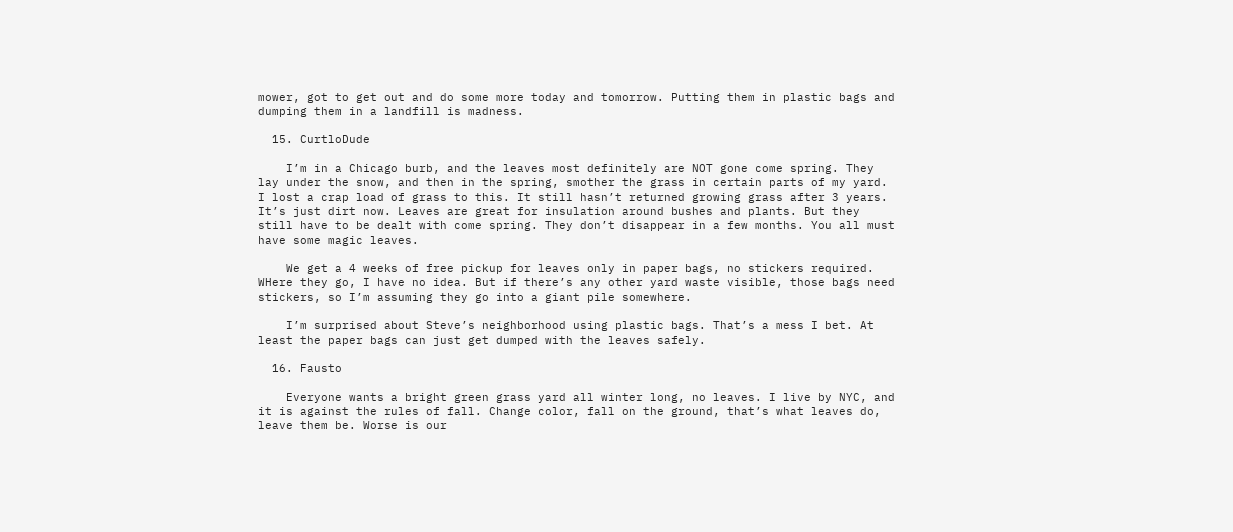mower, got to get out and do some more today and tomorrow. Putting them in plastic bags and dumping them in a landfill is madness.

  15. CurtloDude

    I’m in a Chicago burb, and the leaves most definitely are NOT gone come spring. They lay under the snow, and then in the spring, smother the grass in certain parts of my yard. I lost a crap load of grass to this. It still hasn’t returned growing grass after 3 years. It’s just dirt now. Leaves are great for insulation around bushes and plants. But they still have to be dealt with come spring. They don’t disappear in a few months. You all must have some magic leaves.

    We get a 4 weeks of free pickup for leaves only in paper bags, no stickers required. WHere they go, I have no idea. But if there’s any other yard waste visible, those bags need stickers, so I’m assuming they go into a giant pile somewhere.

    I’m surprised about Steve’s neighborhood using plastic bags. That’s a mess I bet. At least the paper bags can just get dumped with the leaves safely.

  16. Fausto

    Everyone wants a bright green grass yard all winter long, no leaves. I live by NYC, and it is against the rules of fall. Change color, fall on the ground, that’s what leaves do, leave them be. Worse is our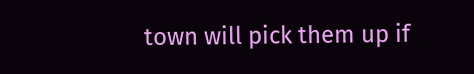town will pick them up if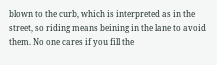blown to the curb, which is interpreted as in the street, so riding means beining in the lane to avoid them. No one cares if you fill the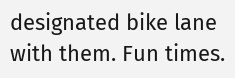designated bike lane with them. Fun times.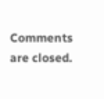Comments are closed.